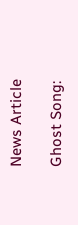News Article

Ghost Song: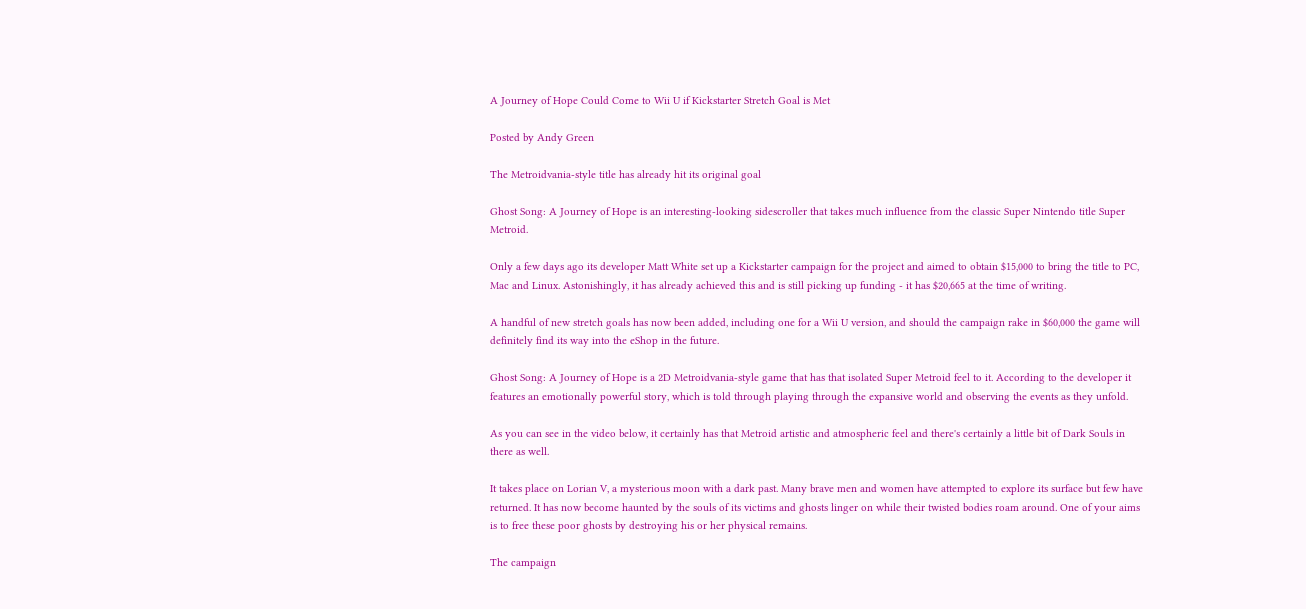A Journey of Hope Could Come to Wii U if Kickstarter Stretch Goal is Met

Posted by Andy Green

The Metroidvania-style title has already hit its original goal

Ghost Song: A Journey of Hope is an interesting-looking sidescroller that takes much influence from the classic Super Nintendo title Super Metroid.

Only a few days ago its developer Matt White set up a Kickstarter campaign for the project and aimed to obtain $15,000 to bring the title to PC, Mac and Linux. Astonishingly, it has already achieved this and is still picking up funding - it has $20,665 at the time of writing.

A handful of new stretch goals has now been added, including one for a Wii U version, and should the campaign rake in $60,000 the game will definitely find its way into the eShop in the future.

Ghost Song: A Journey of Hope is a 2D Metroidvania-style game that has that isolated Super Metroid feel to it. According to the developer it features an emotionally powerful story, which is told through playing through the expansive world and observing the events as they unfold.

As you can see in the video below, it certainly has that Metroid artistic and atmospheric feel and there's certainly a little bit of Dark Souls in there as well.

It takes place on Lorian V, a mysterious moon with a dark past. Many brave men and women have attempted to explore its surface but few have returned. It has now become haunted by the souls of its victims and ghosts linger on while their twisted bodies roam around. One of your aims is to free these poor ghosts by destroying his or her physical remains.

The campaign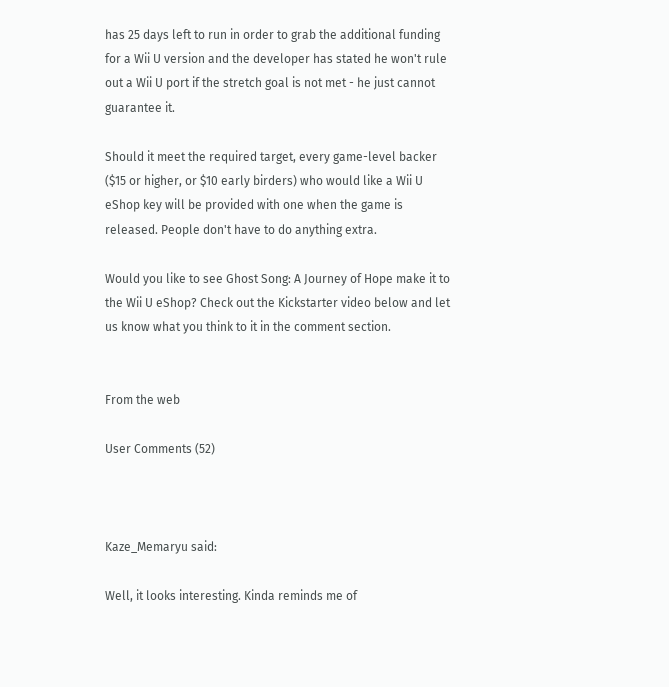has 25 days left to run in order to grab the additional funding for a Wii U version and the developer has stated he won't rule out a Wii U port if the stretch goal is not met - he just cannot guarantee it.

Should it meet the required target, every game-level backer ($15 or higher, or $10 early birders) who would like a Wii U eShop key will be provided with one when the game is released. People don't have to do anything extra.

Would you like to see Ghost Song: A Journey of Hope make it to the Wii U eShop? Check out the Kickstarter video below and let us know what you think to it in the comment section.


From the web

User Comments (52)



Kaze_Memaryu said:

Well, it looks interesting. Kinda reminds me of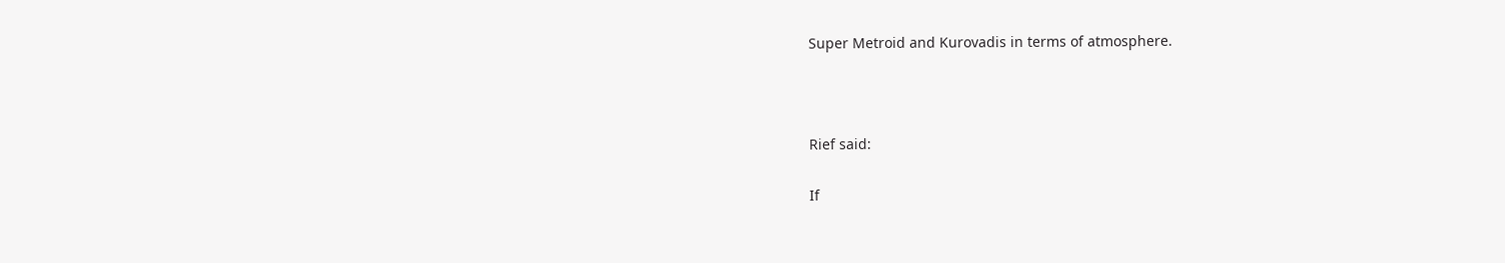Super Metroid and Kurovadis in terms of atmosphere.



Rief said:

If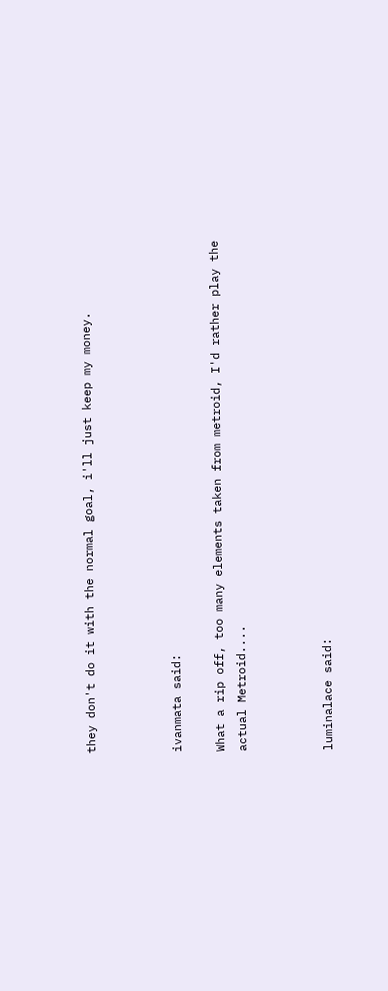they don't do it with the normal goal, i'll just keep my money.



ivanmata said:

What a rip off, too many elements taken from metroid, I'd rather play the actual Metroid....



luminalace said: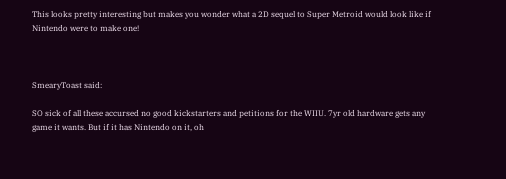This looks pretty interesting but makes you wonder what a 2D sequel to Super Metroid would look like if Nintendo were to make one!



SmearyToast said:

SO sick of all these accursed no good kickstarters and petitions for the WIIU. 7yr old hardware gets any game it wants. But if it has Nintendo on it, oh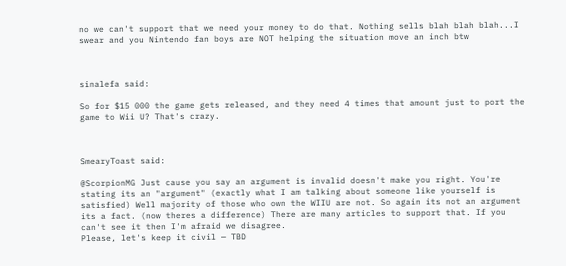no we can't support that we need your money to do that. Nothing sells blah blah blah...I swear and you Nintendo fan boys are NOT helping the situation move an inch btw



sinalefa said:

So for $15 000 the game gets released, and they need 4 times that amount just to port the game to Wii U? That's crazy.



SmearyToast said:

@ScorpionMG Just cause you say an argument is invalid doesn't make you right. You're stating its an "argument" (exactly what I am talking about someone like yourself is satisfied) Well majority of those who own the WIIU are not. So again its not an argument its a fact. (now theres a difference) There are many articles to support that. If you can't see it then I'm afraid we disagree.
Please, let's keep it civil — TBD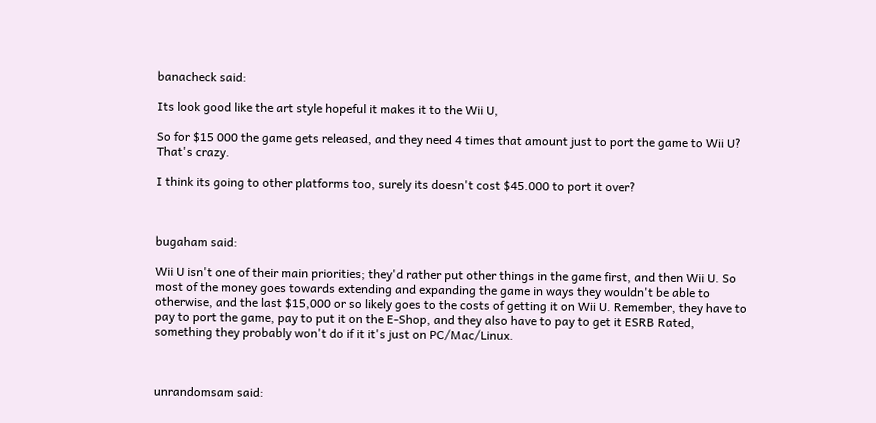banacheck said:

Its look good like the art style hopeful it makes it to the Wii U,

So for $15 000 the game gets released, and they need 4 times that amount just to port the game to Wii U? That's crazy.

I think its going to other platforms too, surely its doesn't cost $45.000 to port it over?



bugaham said:

Wii U isn't one of their main priorities; they'd rather put other things in the game first, and then Wii U. So most of the money goes towards extending and expanding the game in ways they wouldn't be able to otherwise, and the last $15,000 or so likely goes to the costs of getting it on Wii U. Remember, they have to pay to port the game, pay to put it on the E-Shop, and they also have to pay to get it ESRB Rated, something they probably won't do if it it's just on PC/Mac/Linux.



unrandomsam said: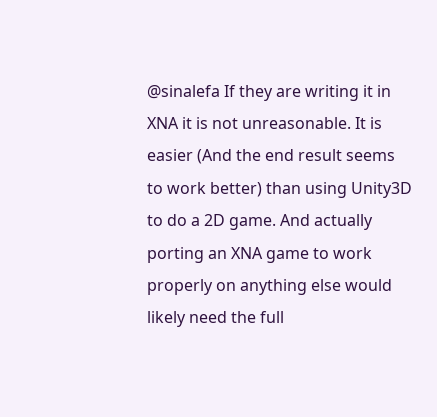@sinalefa If they are writing it in XNA it is not unreasonable. It is easier (And the end result seems to work better) than using Unity3D to do a 2D game. And actually porting an XNA game to work properly on anything else would likely need the full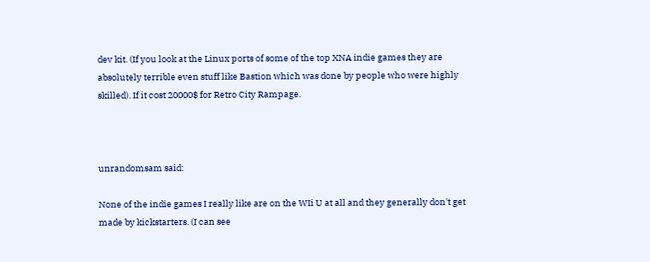dev kit. (If you look at the Linux ports of some of the top XNA indie games they are absolutely terrible even stuff like Bastion which was done by people who were highly skilled). If it cost 20000$ for Retro City Rampage.



unrandomsam said:

None of the indie games I really like are on the WIi U at all and they generally don't get made by kickstarters. (I can see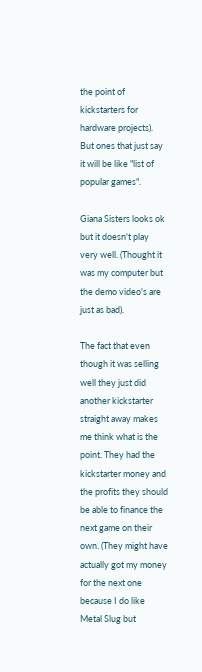the point of kickstarters for hardware projects). But ones that just say it will be like "list of popular games".

Giana Sisters looks ok but it doesn't play very well. (Thought it was my computer but the demo video's are just as bad).

The fact that even though it was selling well they just did another kickstarter straight away makes me think what is the point. They had the kickstarter money and the profits they should be able to finance the next game on their own. (They might have actually got my money for the next one because I do like Metal Slug but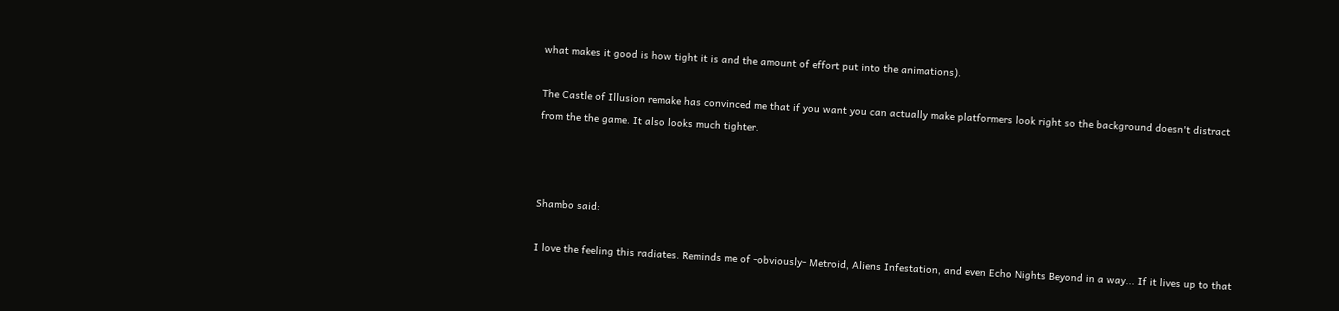what makes it good is how tight it is and the amount of effort put into the animations).

The Castle of Illusion remake has convinced me that if you want you can actually make platformers look right so the background doesn't distract from the the game. It also looks much tighter.



Shambo said:

I love the feeling this radiates. Reminds me of -obviously- Metroid, Aliens Infestation, and even Echo Nights Beyond in a way... If it lives up to that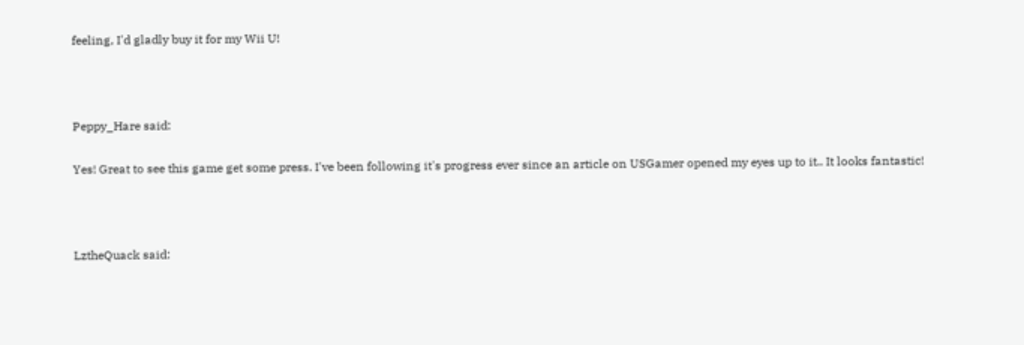feeling, I'd gladly buy it for my Wii U!



Peppy_Hare said:

Yes! Great to see this game get some press. I've been following it's progress ever since an article on USGamer opened my eyes up to it.. It looks fantastic!



LztheQuack said: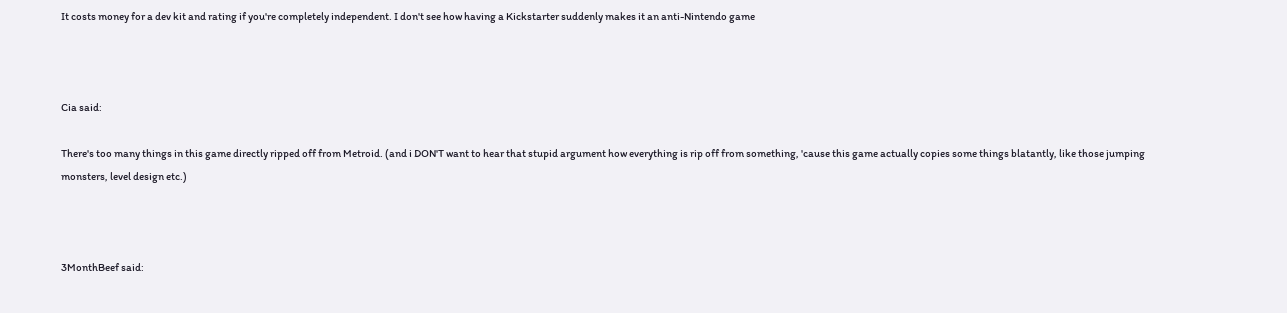It costs money for a dev kit and rating if you're completely independent. I don't see how having a Kickstarter suddenly makes it an anti-Nintendo game



Cia said:

There's too many things in this game directly ripped off from Metroid. (and i DON'T want to hear that stupid argument how everything is rip off from something, 'cause this game actually copies some things blatantly, like those jumping monsters, level design etc.)



3MonthBeef said: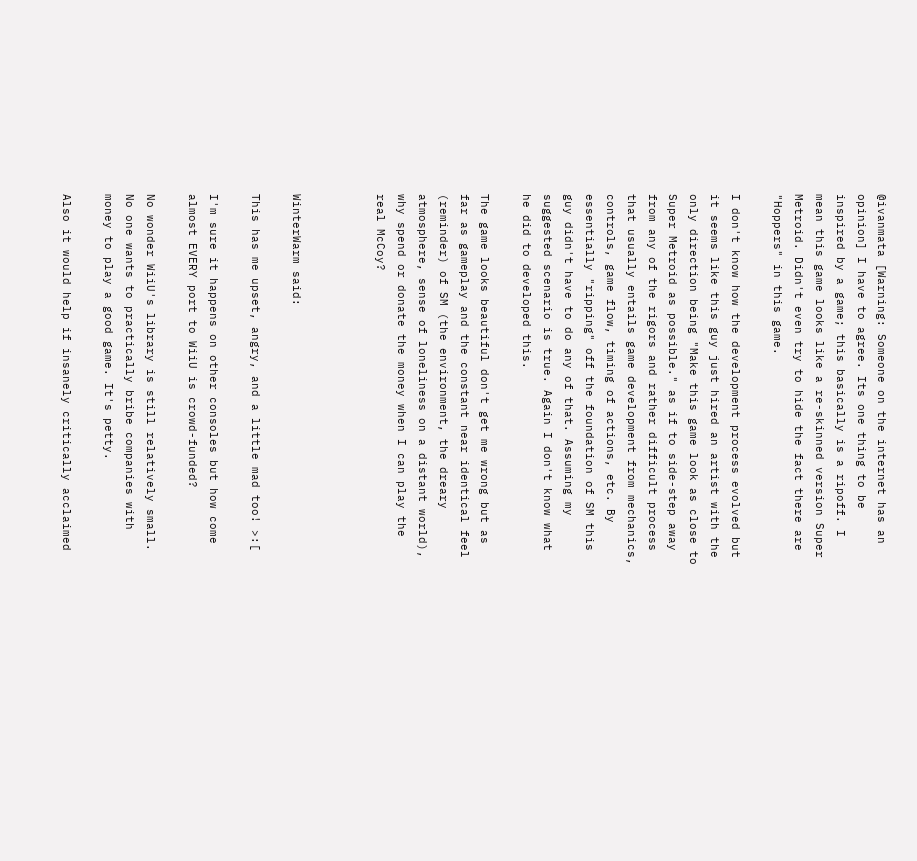@ivanmata [Warning: Someone on the internet has an opinion] I have to agree. Its one thing to be inspired by a game; this basically is a ripoff. I mean this game looks like a re-skinned version Super Metroid. Didn't even try to hide the fact there are "Hoppers" in this game.

I don't know how the development process evolved but it seems like this guy just hired an artist with the only direction being "Make this game look as close to Super Metroid as possible." as if to side-step away from any of the rigors and rather difficult process that usually entails game development from mechanics, controls, game flow, timing of actions, etc. By essentially "ripping" off the foundation of SM this guy didn't have to do any of that. Assuming my suggested scenario is true. Again I don't know what he did to developed this.

The game looks beautiful don't get me wrong but as far as gameplay and the constant near identical feel (reminder) of SM (the environment, the dreary atmosphere, sense of loneliness on a distant world), why spend or donate the money when I can play the real McCoy?



WinterWarm said:

This has me upset, angry, and a little mad too! >:[

I'm sure it happens on other consoles but how come almost EVERY port to WiiU is crowd-funded?

No wonder WiiU's library is still relatively small. No one wants to practically bribe companies with money to play a good game. It's petty.

Also it would help if insanely critically acclaimed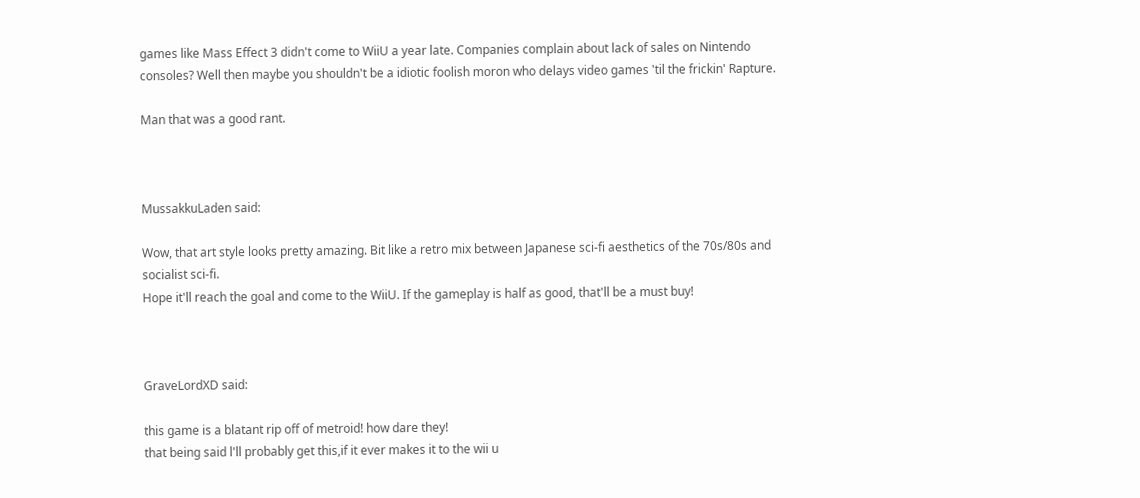games like Mass Effect 3 didn't come to WiiU a year late. Companies complain about lack of sales on Nintendo consoles? Well then maybe you shouldn't be a idiotic foolish moron who delays video games 'til the frickin' Rapture.

Man that was a good rant.



MussakkuLaden said:

Wow, that art style looks pretty amazing. Bit like a retro mix between Japanese sci-fi aesthetics of the 70s/80s and socialist sci-fi.
Hope it'll reach the goal and come to the WiiU. If the gameplay is half as good, that'll be a must buy!



GraveLordXD said:

this game is a blatant rip off of metroid! how dare they!
that being said l'll probably get this,if it ever makes it to the wii u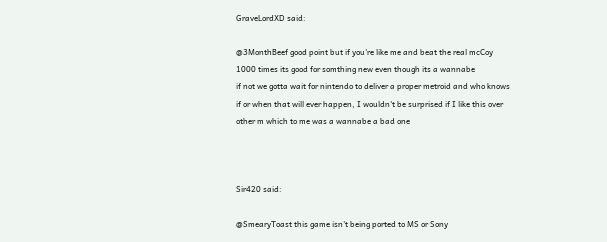GraveLordXD said:

@3MonthBeef good point but if you're like me and beat the real mcCoy 1000 times its good for somthing new even though its a wannabe
if not we gotta wait for nintendo to deliver a proper metroid and who knows if or when that will ever happen, I wouldn't be surprised if I like this over other m which to me was a wannabe a bad one



Sir420 said:

@SmearyToast this game isn't being ported to MS or Sony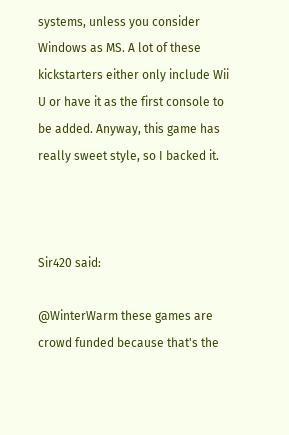systems, unless you consider Windows as MS. A lot of these kickstarters either only include Wii U or have it as the first console to be added. Anyway, this game has really sweet style, so I backed it.



Sir420 said:

@WinterWarm these games are crowd funded because that's the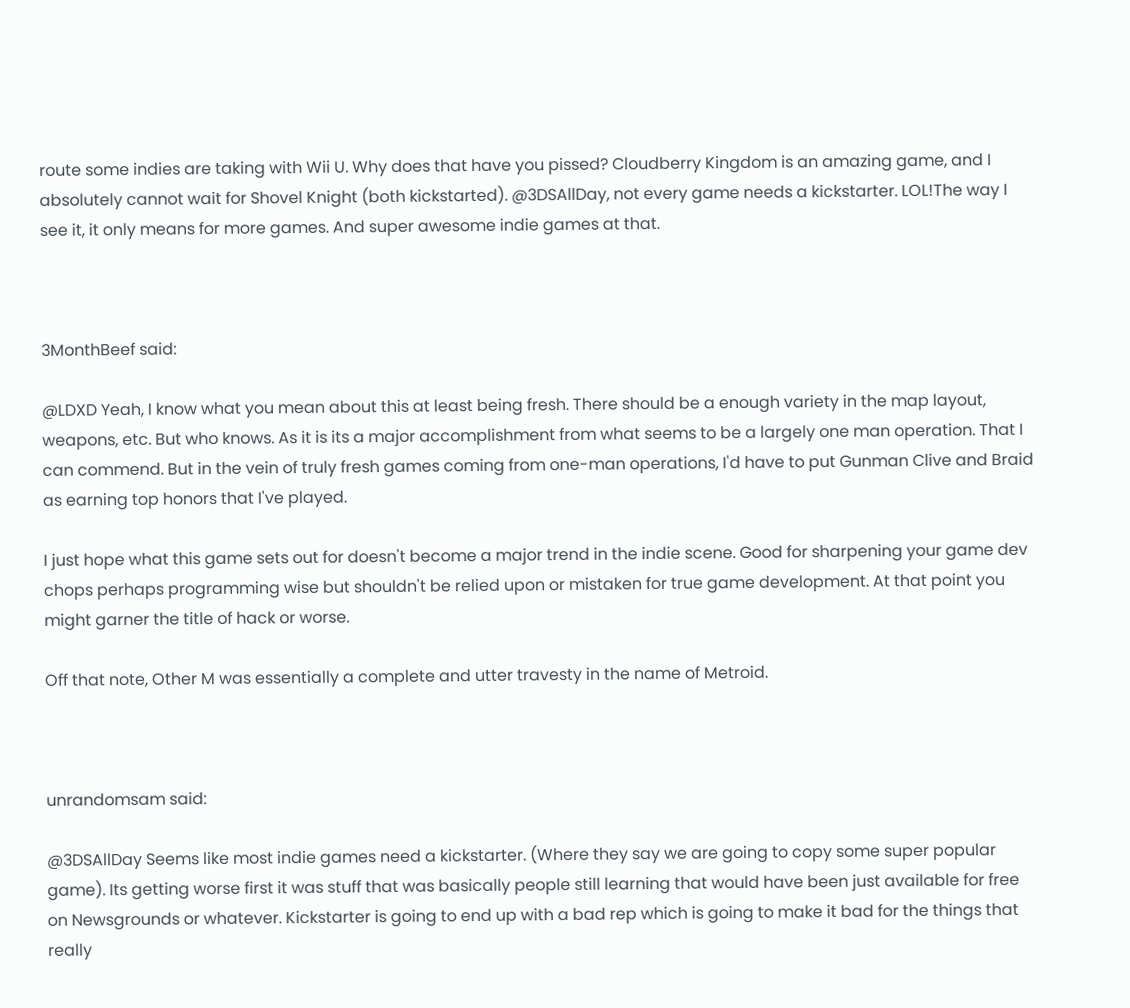route some indies are taking with Wii U. Why does that have you pissed? Cloudberry Kingdom is an amazing game, and I absolutely cannot wait for Shovel Knight (both kickstarted). @3DSAllDay, not every game needs a kickstarter. LOL!The way I see it, it only means for more games. And super awesome indie games at that.



3MonthBeef said:

@LDXD Yeah, I know what you mean about this at least being fresh. There should be a enough variety in the map layout, weapons, etc. But who knows. As it is its a major accomplishment from what seems to be a largely one man operation. That I can commend. But in the vein of truly fresh games coming from one-man operations, I'd have to put Gunman Clive and Braid as earning top honors that I've played.

I just hope what this game sets out for doesn't become a major trend in the indie scene. Good for sharpening your game dev chops perhaps programming wise but shouldn't be relied upon or mistaken for true game development. At that point you might garner the title of hack or worse.

Off that note, Other M was essentially a complete and utter travesty in the name of Metroid.



unrandomsam said:

@3DSAllDay Seems like most indie games need a kickstarter. (Where they say we are going to copy some super popular game). Its getting worse first it was stuff that was basically people still learning that would have been just available for free on Newsgrounds or whatever. Kickstarter is going to end up with a bad rep which is going to make it bad for the things that really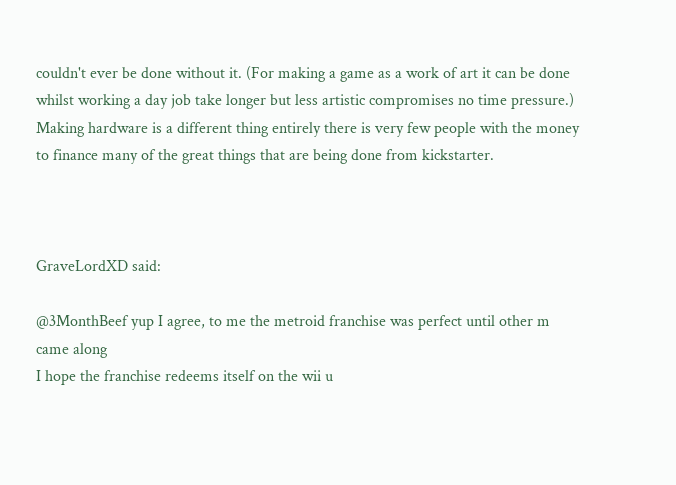couldn't ever be done without it. (For making a game as a work of art it can be done whilst working a day job take longer but less artistic compromises no time pressure.) Making hardware is a different thing entirely there is very few people with the money to finance many of the great things that are being done from kickstarter.



GraveLordXD said:

@3MonthBeef yup I agree, to me the metroid franchise was perfect until other m came along
I hope the franchise redeems itself on the wii u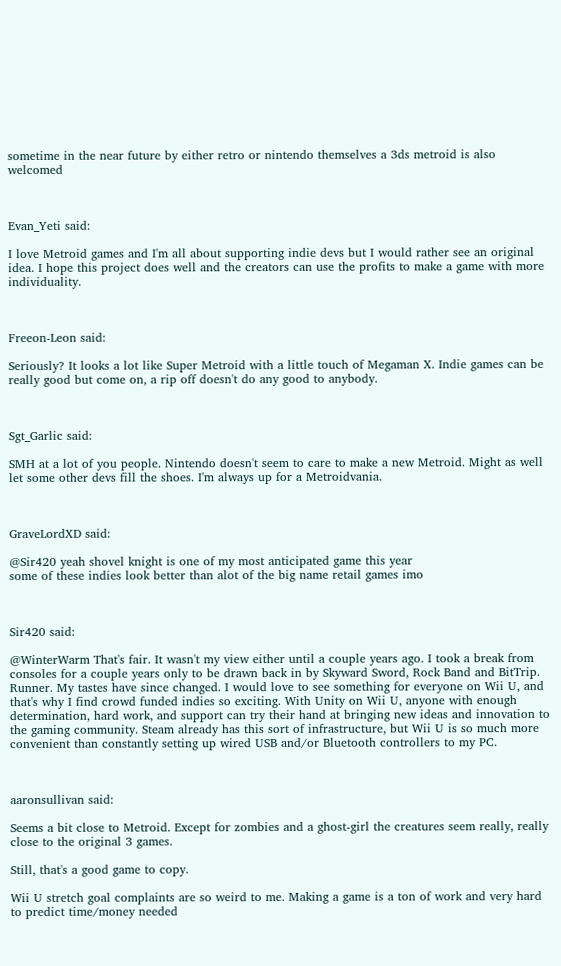sometime in the near future by either retro or nintendo themselves a 3ds metroid is also welcomed



Evan_Yeti said:

I love Metroid games and I'm all about supporting indie devs but I would rather see an original idea. I hope this project does well and the creators can use the profits to make a game with more individuality.



Freeon-Leon said:

Seriously? It looks a lot like Super Metroid with a little touch of Megaman X. Indie games can be really good but come on, a rip off doesn't do any good to anybody.



Sgt_Garlic said:

SMH at a lot of you people. Nintendo doesn't seem to care to make a new Metroid. Might as well let some other devs fill the shoes. I'm always up for a Metroidvania.



GraveLordXD said:

@Sir420 yeah shovel knight is one of my most anticipated game this year
some of these indies look better than alot of the big name retail games imo



Sir420 said:

@WinterWarm That's fair. It wasn't my view either until a couple years ago. I took a break from consoles for a couple years only to be drawn back in by Skyward Sword, Rock Band and BitTrip. Runner. My tastes have since changed. I would love to see something for everyone on Wii U, and that's why I find crowd funded indies so exciting. With Unity on Wii U, anyone with enough determination, hard work, and support can try their hand at bringing new ideas and innovation to the gaming community. Steam already has this sort of infrastructure, but Wii U is so much more convenient than constantly setting up wired USB and/or Bluetooth controllers to my PC.



aaronsullivan said:

Seems a bit close to Metroid. Except for zombies and a ghost-girl the creatures seem really, really close to the original 3 games.

Still, that's a good game to copy.

Wii U stretch goal complaints are so weird to me. Making a game is a ton of work and very hard to predict time/money needed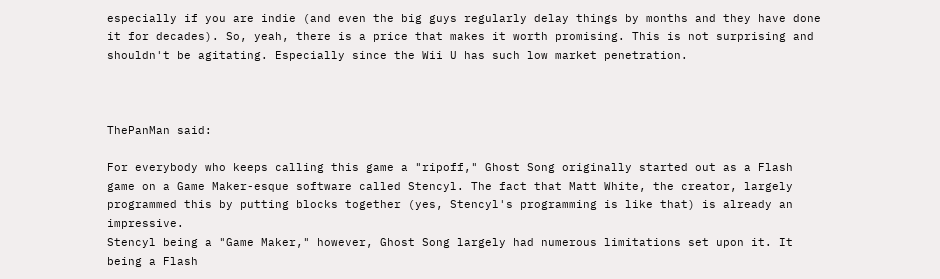especially if you are indie (and even the big guys regularly delay things by months and they have done it for decades). So, yeah, there is a price that makes it worth promising. This is not surprising and shouldn't be agitating. Especially since the Wii U has such low market penetration.



ThePanMan said:

For everybody who keeps calling this game a "ripoff," Ghost Song originally started out as a Flash game on a Game Maker-esque software called Stencyl. The fact that Matt White, the creator, largely programmed this by putting blocks together (yes, Stencyl's programming is like that) is already an impressive.
Stencyl being a "Game Maker," however, Ghost Song largely had numerous limitations set upon it. It being a Flash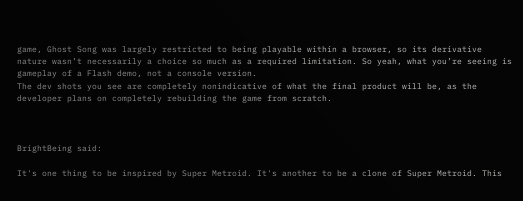game, Ghost Song was largely restricted to being playable within a browser, so its derivative nature wasn’t necessarily a choice so much as a required limitation. So yeah, what you’re seeing is gameplay of a Flash demo, not a console version.
The dev shots you see are completely nonindicative of what the final product will be, as the developer plans on completely rebuilding the game from scratch.



BrightBeing said:

It's one thing to be inspired by Super Metroid. It's another to be a clone of Super Metroid. This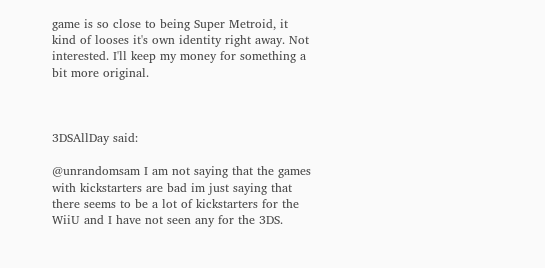game is so close to being Super Metroid, it kind of looses it's own identity right away. Not interested. I'll keep my money for something a bit more original.



3DSAllDay said:

@unrandomsam I am not saying that the games with kickstarters are bad im just saying that there seems to be a lot of kickstarters for the WiiU and I have not seen any for the 3DS.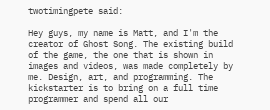twotimingpete said:

Hey guys, my name is Matt, and I'm the creator of Ghost Song. The existing build of the game, the one that is shown in images and videos, was made completely by me. Design, art, and programming. The kickstarter is to bring on a full time programmer and spend all our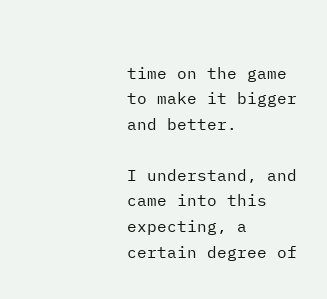time on the game to make it bigger and better.

I understand, and came into this expecting, a certain degree of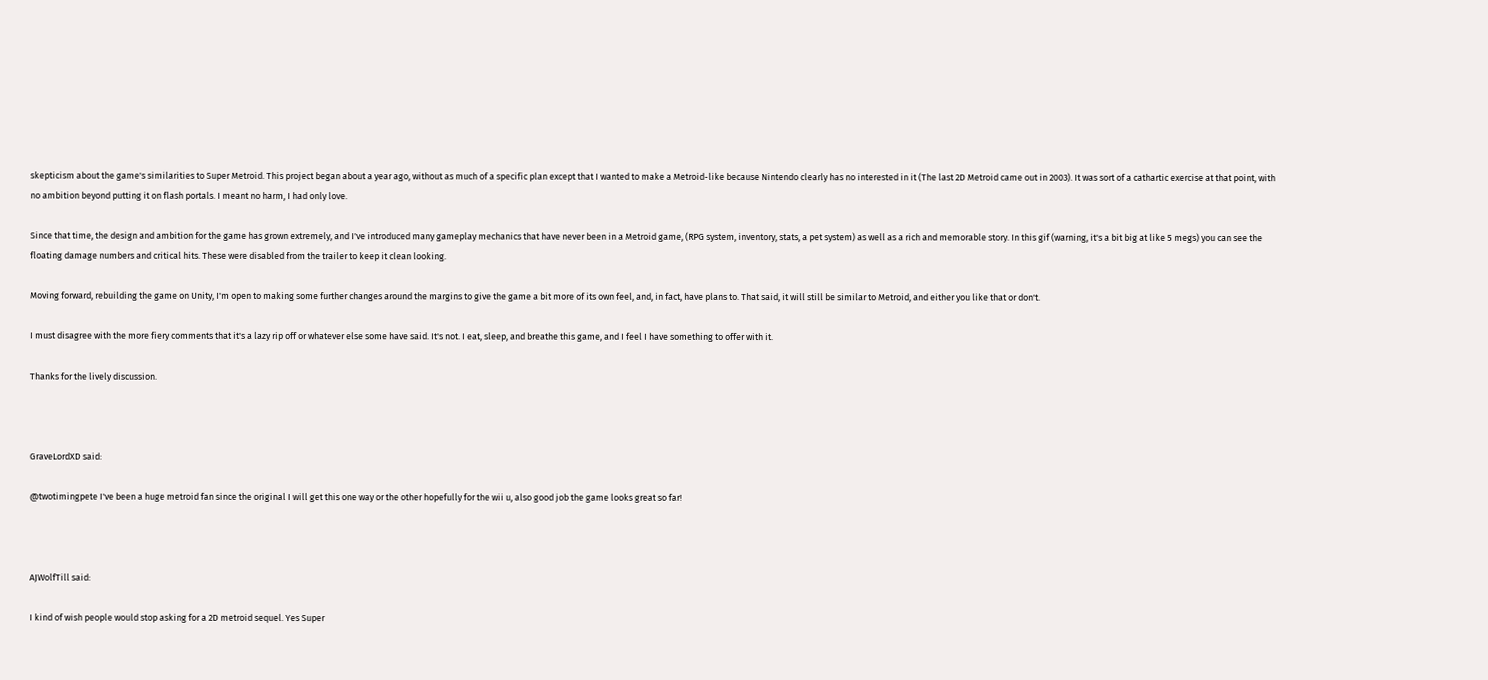skepticism about the game's similarities to Super Metroid. This project began about a year ago, without as much of a specific plan except that I wanted to make a Metroid-like because Nintendo clearly has no interested in it (The last 2D Metroid came out in 2003). It was sort of a cathartic exercise at that point, with no ambition beyond putting it on flash portals. I meant no harm, I had only love.

Since that time, the design and ambition for the game has grown extremely, and I've introduced many gameplay mechanics that have never been in a Metroid game, (RPG system, inventory, stats, a pet system) as well as a rich and memorable story. In this gif (warning, it's a bit big at like 5 megs) you can see the floating damage numbers and critical hits. These were disabled from the trailer to keep it clean looking.

Moving forward, rebuilding the game on Unity, I'm open to making some further changes around the margins to give the game a bit more of its own feel, and, in fact, have plans to. That said, it will still be similar to Metroid, and either you like that or don't.

I must disagree with the more fiery comments that it's a lazy rip off or whatever else some have said. It's not. I eat, sleep, and breathe this game, and I feel I have something to offer with it.

Thanks for the lively discussion.



GraveLordXD said:

@twotimingpete I've been a huge metroid fan since the original I will get this one way or the other hopefully for the wii u, also good job the game looks great so far!



AJWolfTill said:

I kind of wish people would stop asking for a 2D metroid sequel. Yes Super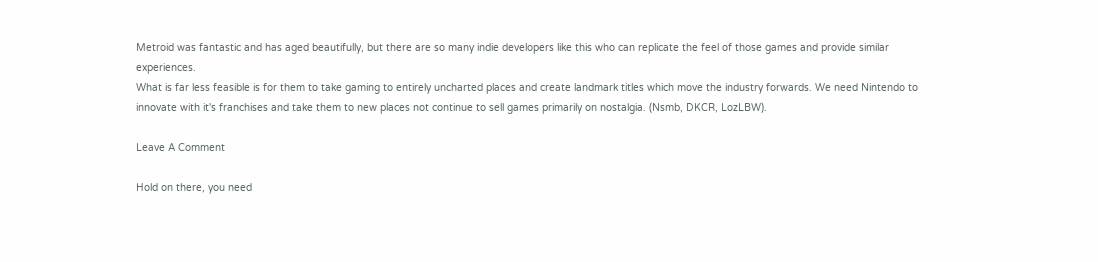Metroid was fantastic and has aged beautifully, but there are so many indie developers like this who can replicate the feel of those games and provide similar experiences.
What is far less feasible is for them to take gaming to entirely uncharted places and create landmark titles which move the industry forwards. We need Nintendo to innovate with it's franchises and take them to new places not continue to sell games primarily on nostalgia. (Nsmb, DKCR, LozLBW).

Leave A Comment

Hold on there, you need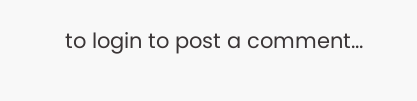to login to post a comment...